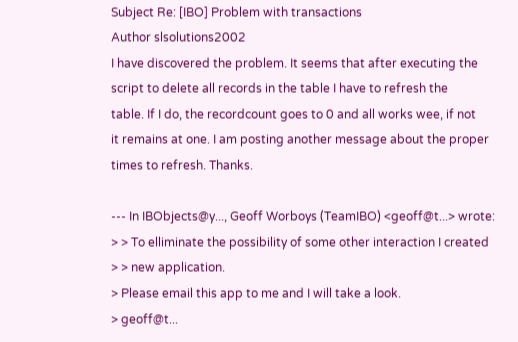Subject Re: [IBO] Problem with transactions
Author slsolutions2002
I have discovered the problem. It seems that after executing the
script to delete all records in the table I have to refresh the
table. If I do, the recordcount goes to 0 and all works wee, if not
it remains at one. I am posting another message about the proper
times to refresh. Thanks.

--- In IBObjects@y..., Geoff Worboys (TeamIBO) <geoff@t...> wrote:
> > To elliminate the possibility of some other interaction I created
> > new application.
> Please email this app to me and I will take a look.
> geoff@t...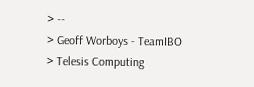> --
> Geoff Worboys - TeamIBO
> Telesis Computing